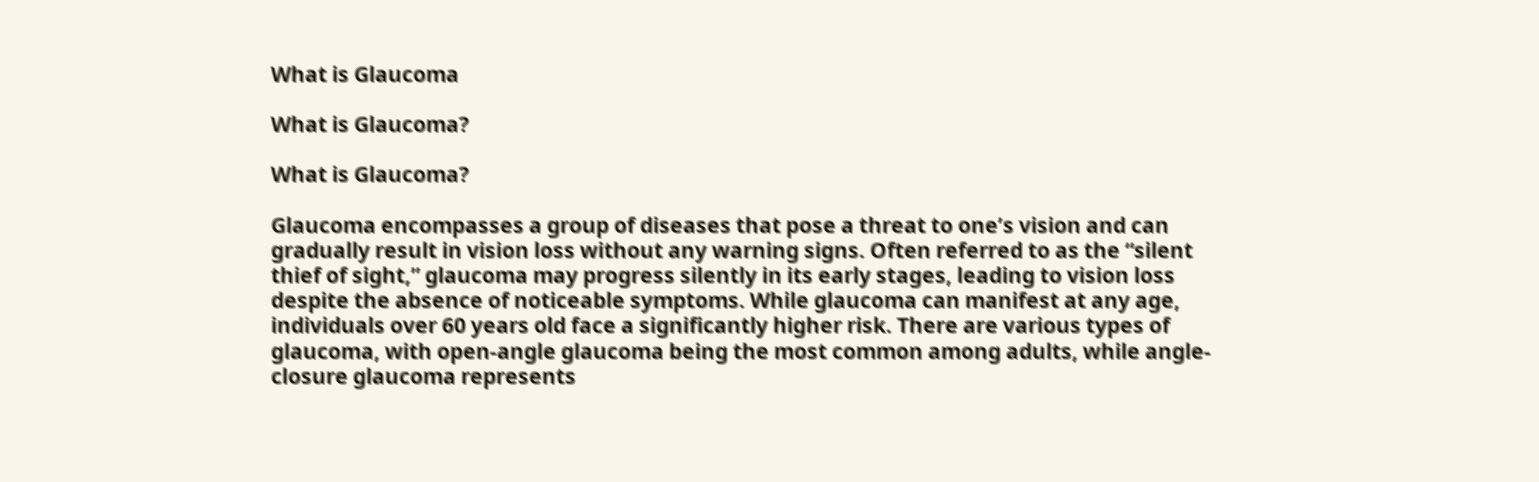What is Glaucoma

What is Glaucoma?

What is Glaucoma?

Glaucoma encompasses a group of diseases that pose a threat to one’s vision and can gradually result in vision loss without any warning signs. Often referred to as the “silent thief of sight,” glaucoma may progress silently in its early stages, leading to vision loss despite the absence of noticeable symptoms. While glaucoma can manifest at any age, individuals over 60 years old face a significantly higher risk. There are various types of glaucoma, with open-angle glaucoma being the most common among adults, while angle-closure glaucoma represents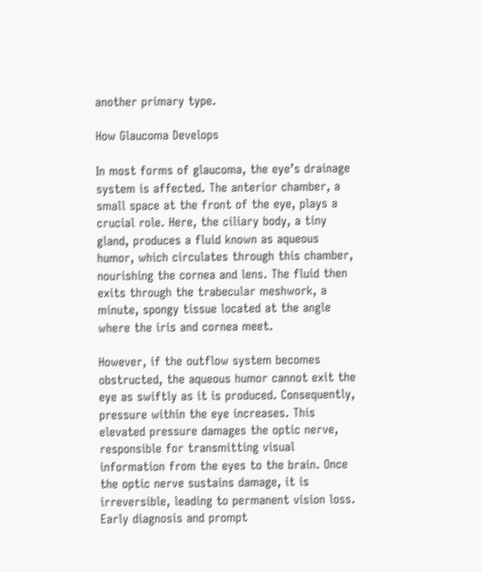another primary type.

How Glaucoma Develops

In most forms of glaucoma, the eye’s drainage system is affected. The anterior chamber, a small space at the front of the eye, plays a crucial role. Here, the ciliary body, a tiny gland, produces a fluid known as aqueous humor, which circulates through this chamber, nourishing the cornea and lens. The fluid then exits through the trabecular meshwork, a minute, spongy tissue located at the angle where the iris and cornea meet.

However, if the outflow system becomes obstructed, the aqueous humor cannot exit the eye as swiftly as it is produced. Consequently, pressure within the eye increases. This elevated pressure damages the optic nerve, responsible for transmitting visual information from the eyes to the brain. Once the optic nerve sustains damage, it is irreversible, leading to permanent vision loss. Early diagnosis and prompt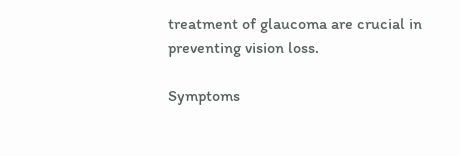treatment of glaucoma are crucial in preventing vision loss.

Symptoms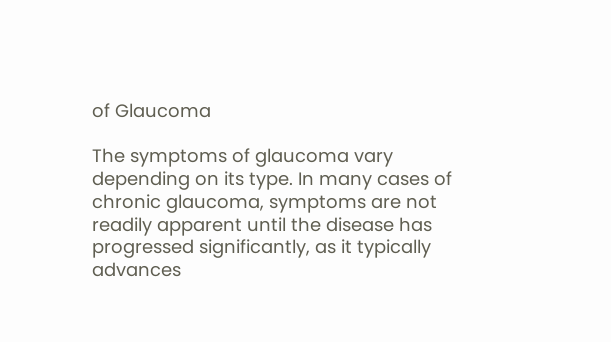of Glaucoma

The symptoms of glaucoma vary depending on its type. In many cases of chronic glaucoma, symptoms are not readily apparent until the disease has progressed significantly, as it typically advances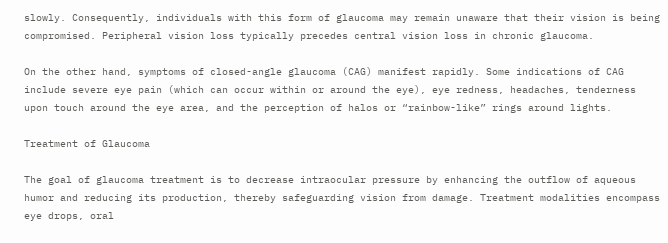slowly. Consequently, individuals with this form of glaucoma may remain unaware that their vision is being compromised. Peripheral vision loss typically precedes central vision loss in chronic glaucoma.

On the other hand, symptoms of closed-angle glaucoma (CAG) manifest rapidly. Some indications of CAG include severe eye pain (which can occur within or around the eye), eye redness, headaches, tenderness upon touch around the eye area, and the perception of halos or “rainbow-like” rings around lights.

Treatment of Glaucoma

The goal of glaucoma treatment is to decrease intraocular pressure by enhancing the outflow of aqueous humor and reducing its production, thereby safeguarding vision from damage. Treatment modalities encompass eye drops, oral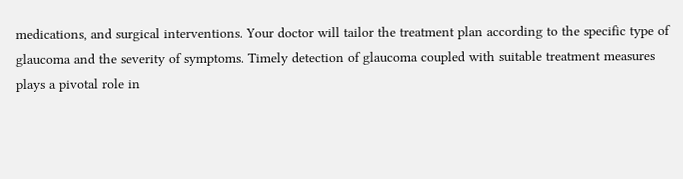medications, and surgical interventions. Your doctor will tailor the treatment plan according to the specific type of glaucoma and the severity of symptoms. Timely detection of glaucoma coupled with suitable treatment measures plays a pivotal role in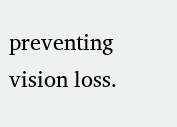preventing vision loss.